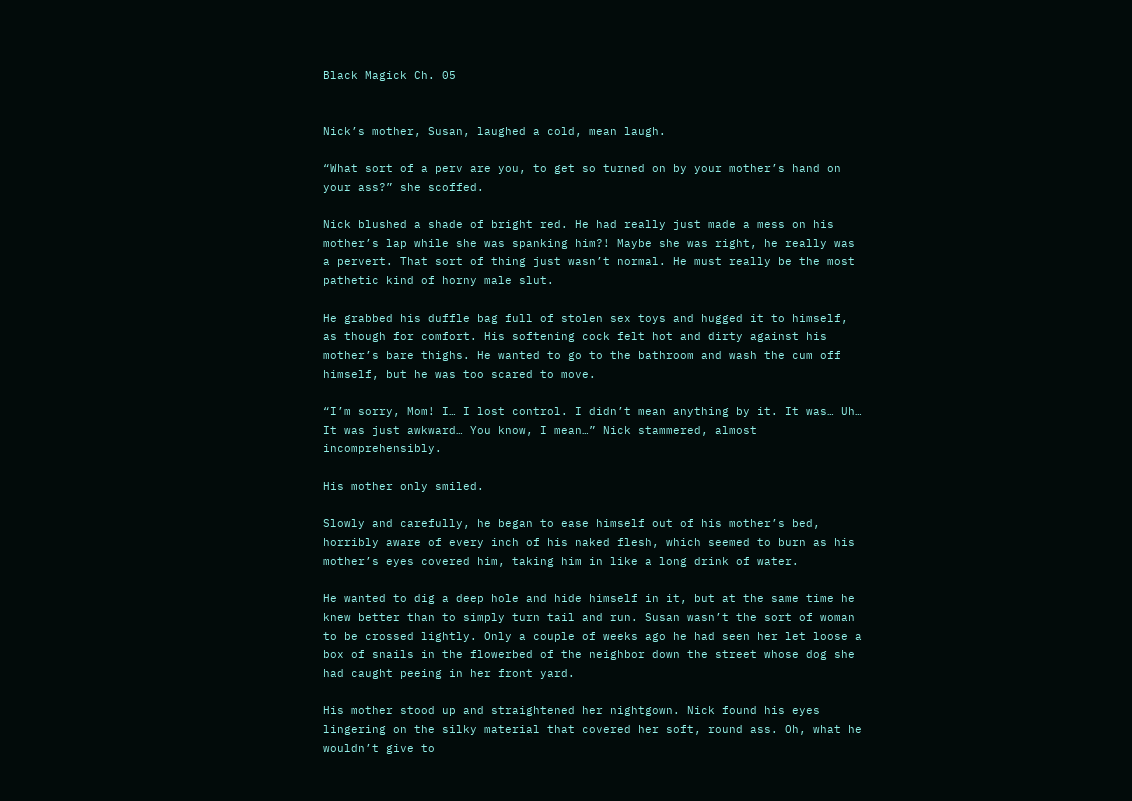Black Magick Ch. 05


Nick’s mother, Susan, laughed a cold, mean laugh.

“What sort of a perv are you, to get so turned on by your mother’s hand on your ass?” she scoffed.

Nick blushed a shade of bright red. He had really just made a mess on his mother’s lap while she was spanking him?! Maybe she was right, he really was a pervert. That sort of thing just wasn’t normal. He must really be the most pathetic kind of horny male slut.

He grabbed his duffle bag full of stolen sex toys and hugged it to himself, as though for comfort. His softening cock felt hot and dirty against his mother’s bare thighs. He wanted to go to the bathroom and wash the cum off himself, but he was too scared to move.

“I’m sorry, Mom! I… I lost control. I didn’t mean anything by it. It was… Uh… It was just awkward… You know, I mean…” Nick stammered, almost incomprehensibly.

His mother only smiled.

Slowly and carefully, he began to ease himself out of his mother’s bed, horribly aware of every inch of his naked flesh, which seemed to burn as his mother’s eyes covered him, taking him in like a long drink of water.

He wanted to dig a deep hole and hide himself in it, but at the same time he knew better than to simply turn tail and run. Susan wasn’t the sort of woman to be crossed lightly. Only a couple of weeks ago he had seen her let loose a box of snails in the flowerbed of the neighbor down the street whose dog she had caught peeing in her front yard.

His mother stood up and straightened her nightgown. Nick found his eyes lingering on the silky material that covered her soft, round ass. Oh, what he wouldn’t give to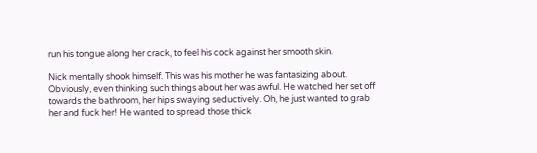run his tongue along her crack, to feel his cock against her smooth skin.

Nick mentally shook himself. This was his mother he was fantasizing about. Obviously, even thinking such things about her was awful. He watched her set off towards the bathroom, her hips swaying seductively. Oh, he just wanted to grab her and fuck her! He wanted to spread those thick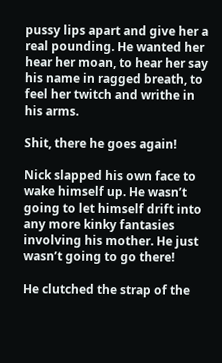pussy lips apart and give her a real pounding. He wanted her hear her moan, to hear her say his name in ragged breath, to feel her twitch and writhe in his arms.

Shit, there he goes again!

Nick slapped his own face to wake himself up. He wasn’t going to let himself drift into any more kinky fantasies involving his mother. He just wasn’t going to go there!

He clutched the strap of the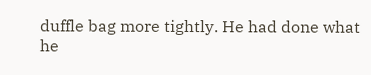duffle bag more tightly. He had done what he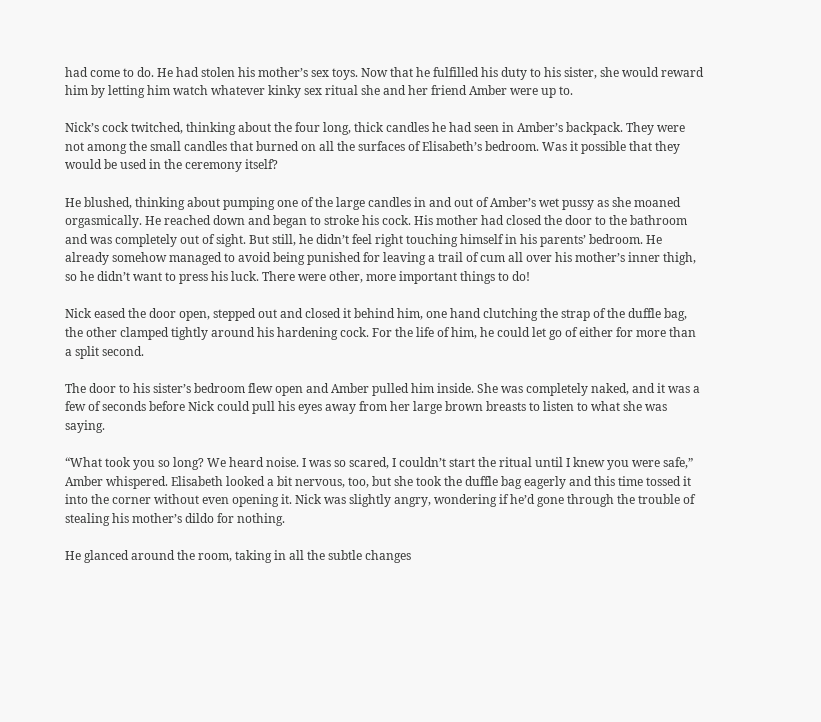had come to do. He had stolen his mother’s sex toys. Now that he fulfilled his duty to his sister, she would reward him by letting him watch whatever kinky sex ritual she and her friend Amber were up to.

Nick’s cock twitched, thinking about the four long, thick candles he had seen in Amber’s backpack. They were not among the small candles that burned on all the surfaces of Elisabeth’s bedroom. Was it possible that they would be used in the ceremony itself?

He blushed, thinking about pumping one of the large candles in and out of Amber’s wet pussy as she moaned orgasmically. He reached down and began to stroke his cock. His mother had closed the door to the bathroom and was completely out of sight. But still, he didn’t feel right touching himself in his parents’ bedroom. He already somehow managed to avoid being punished for leaving a trail of cum all over his mother’s inner thigh, so he didn’t want to press his luck. There were other, more important things to do!

Nick eased the door open, stepped out and closed it behind him, one hand clutching the strap of the duffle bag, the other clamped tightly around his hardening cock. For the life of him, he could let go of either for more than a split second.

The door to his sister’s bedroom flew open and Amber pulled him inside. She was completely naked, and it was a few of seconds before Nick could pull his eyes away from her large brown breasts to listen to what she was saying.

“What took you so long? We heard noise. I was so scared, I couldn’t start the ritual until I knew you were safe,” Amber whispered. Elisabeth looked a bit nervous, too, but she took the duffle bag eagerly and this time tossed it into the corner without even opening it. Nick was slightly angry, wondering if he’d gone through the trouble of stealing his mother’s dildo for nothing.

He glanced around the room, taking in all the subtle changes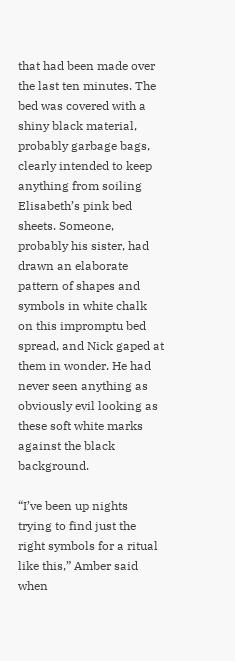that had been made over the last ten minutes. The bed was covered with a shiny black material, probably garbage bags, clearly intended to keep anything from soiling Elisabeth’s pink bed sheets. Someone, probably his sister, had drawn an elaborate pattern of shapes and symbols in white chalk on this impromptu bed spread, and Nick gaped at them in wonder. He had never seen anything as obviously evil looking as these soft white marks against the black background.

“I’ve been up nights trying to find just the right symbols for a ritual like this,” Amber said when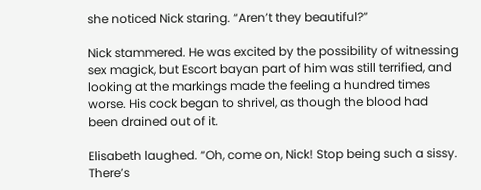she noticed Nick staring. “Aren’t they beautiful?”

Nick stammered. He was excited by the possibility of witnessing sex magick, but Escort bayan part of him was still terrified, and looking at the markings made the feeling a hundred times worse. His cock began to shrivel, as though the blood had been drained out of it.

Elisabeth laughed. “Oh, come on, Nick! Stop being such a sissy. There’s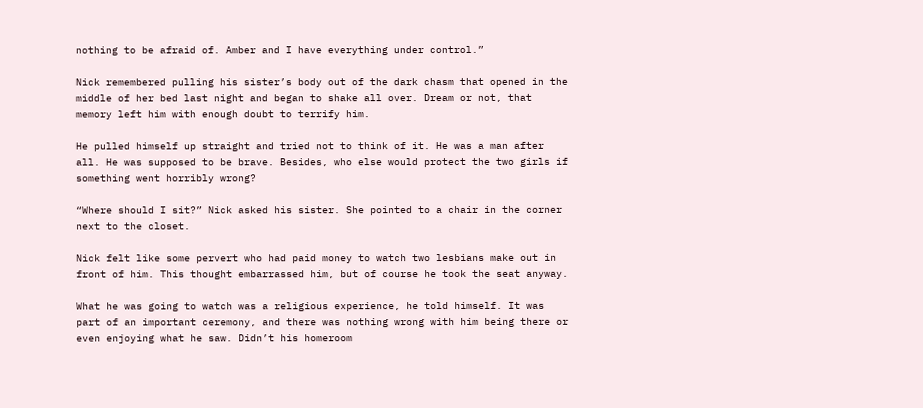nothing to be afraid of. Amber and I have everything under control.”

Nick remembered pulling his sister’s body out of the dark chasm that opened in the middle of her bed last night and began to shake all over. Dream or not, that memory left him with enough doubt to terrify him.

He pulled himself up straight and tried not to think of it. He was a man after all. He was supposed to be brave. Besides, who else would protect the two girls if something went horribly wrong?

“Where should I sit?” Nick asked his sister. She pointed to a chair in the corner next to the closet.

Nick felt like some pervert who had paid money to watch two lesbians make out in front of him. This thought embarrassed him, but of course he took the seat anyway.

What he was going to watch was a religious experience, he told himself. It was part of an important ceremony, and there was nothing wrong with him being there or even enjoying what he saw. Didn’t his homeroom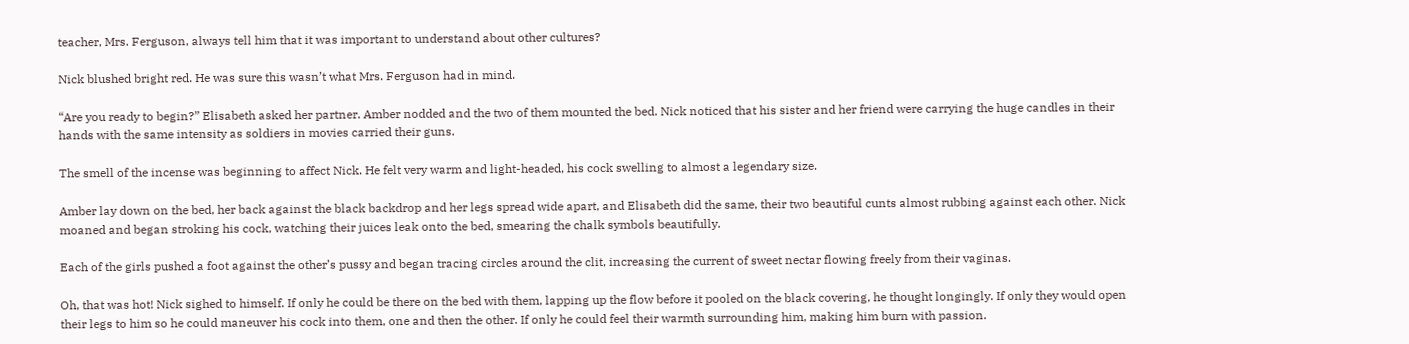teacher, Mrs. Ferguson, always tell him that it was important to understand about other cultures?

Nick blushed bright red. He was sure this wasn’t what Mrs. Ferguson had in mind.

“Are you ready to begin?” Elisabeth asked her partner. Amber nodded and the two of them mounted the bed. Nick noticed that his sister and her friend were carrying the huge candles in their hands with the same intensity as soldiers in movies carried their guns.

The smell of the incense was beginning to affect Nick. He felt very warm and light-headed, his cock swelling to almost a legendary size.

Amber lay down on the bed, her back against the black backdrop and her legs spread wide apart, and Elisabeth did the same, their two beautiful cunts almost rubbing against each other. Nick moaned and began stroking his cock, watching their juices leak onto the bed, smearing the chalk symbols beautifully.

Each of the girls pushed a foot against the other’s pussy and began tracing circles around the clit, increasing the current of sweet nectar flowing freely from their vaginas.

Oh, that was hot! Nick sighed to himself. If only he could be there on the bed with them, lapping up the flow before it pooled on the black covering, he thought longingly. If only they would open their legs to him so he could maneuver his cock into them, one and then the other. If only he could feel their warmth surrounding him, making him burn with passion.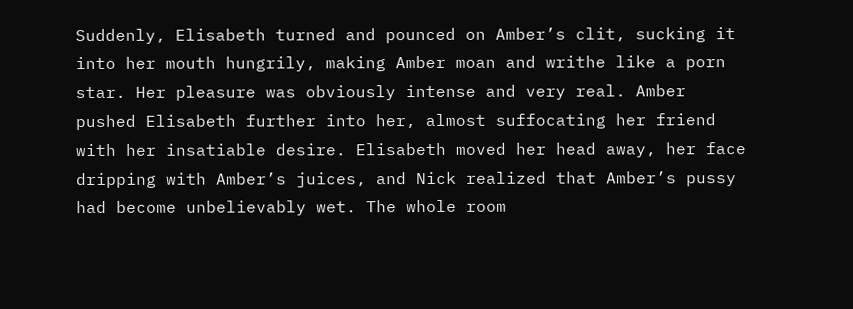Suddenly, Elisabeth turned and pounced on Amber’s clit, sucking it into her mouth hungrily, making Amber moan and writhe like a porn star. Her pleasure was obviously intense and very real. Amber pushed Elisabeth further into her, almost suffocating her friend with her insatiable desire. Elisabeth moved her head away, her face dripping with Amber’s juices, and Nick realized that Amber’s pussy had become unbelievably wet. The whole room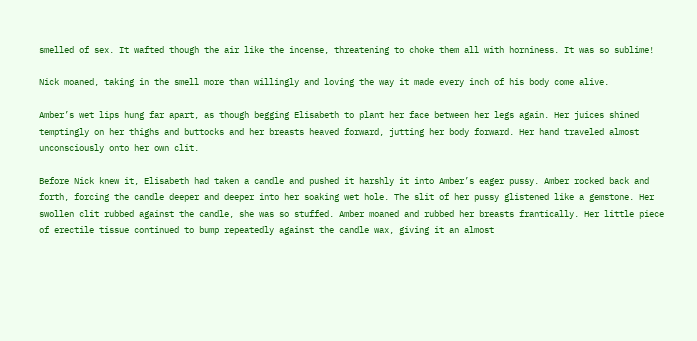smelled of sex. It wafted though the air like the incense, threatening to choke them all with horniness. It was so sublime!

Nick moaned, taking in the smell more than willingly and loving the way it made every inch of his body come alive.

Amber’s wet lips hung far apart, as though begging Elisabeth to plant her face between her legs again. Her juices shined temptingly on her thighs and buttocks and her breasts heaved forward, jutting her body forward. Her hand traveled almost unconsciously onto her own clit.

Before Nick knew it, Elisabeth had taken a candle and pushed it harshly it into Amber’s eager pussy. Amber rocked back and forth, forcing the candle deeper and deeper into her soaking wet hole. The slit of her pussy glistened like a gemstone. Her swollen clit rubbed against the candle, she was so stuffed. Amber moaned and rubbed her breasts frantically. Her little piece of erectile tissue continued to bump repeatedly against the candle wax, giving it an almost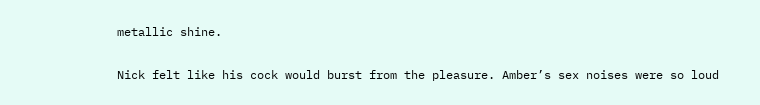metallic shine.

Nick felt like his cock would burst from the pleasure. Amber’s sex noises were so loud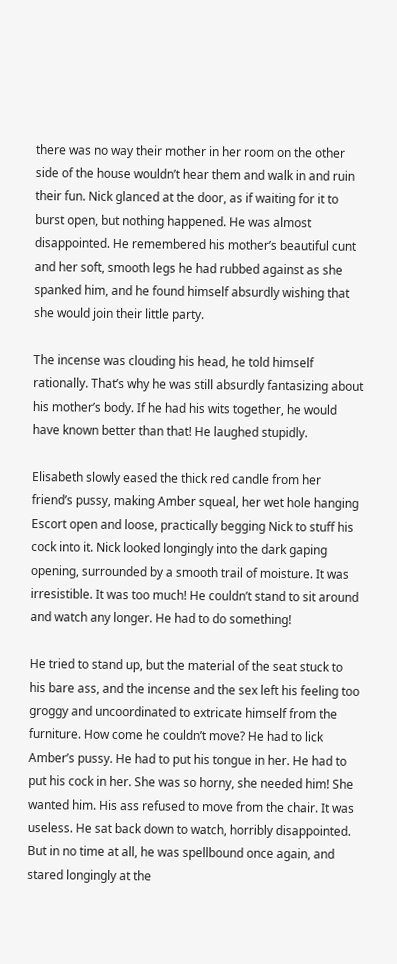there was no way their mother in her room on the other side of the house wouldn’t hear them and walk in and ruin their fun. Nick glanced at the door, as if waiting for it to burst open, but nothing happened. He was almost disappointed. He remembered his mother’s beautiful cunt and her soft, smooth legs he had rubbed against as she spanked him, and he found himself absurdly wishing that she would join their little party.

The incense was clouding his head, he told himself rationally. That’s why he was still absurdly fantasizing about his mother’s body. If he had his wits together, he would have known better than that! He laughed stupidly.

Elisabeth slowly eased the thick red candle from her friend’s pussy, making Amber squeal, her wet hole hanging Escort open and loose, practically begging Nick to stuff his cock into it. Nick looked longingly into the dark gaping opening, surrounded by a smooth trail of moisture. It was irresistible. It was too much! He couldn’t stand to sit around and watch any longer. He had to do something!

He tried to stand up, but the material of the seat stuck to his bare ass, and the incense and the sex left his feeling too groggy and uncoordinated to extricate himself from the furniture. How come he couldn’t move? He had to lick Amber’s pussy. He had to put his tongue in her. He had to put his cock in her. She was so horny, she needed him! She wanted him. His ass refused to move from the chair. It was useless. He sat back down to watch, horribly disappointed. But in no time at all, he was spellbound once again, and stared longingly at the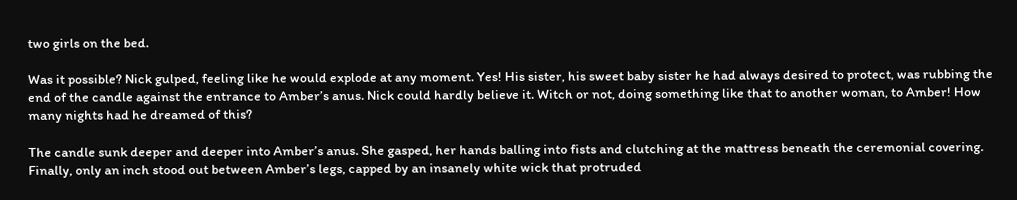two girls on the bed.

Was it possible? Nick gulped, feeling like he would explode at any moment. Yes! His sister, his sweet baby sister he had always desired to protect, was rubbing the end of the candle against the entrance to Amber’s anus. Nick could hardly believe it. Witch or not, doing something like that to another woman, to Amber! How many nights had he dreamed of this?

The candle sunk deeper and deeper into Amber’s anus. She gasped, her hands balling into fists and clutching at the mattress beneath the ceremonial covering. Finally, only an inch stood out between Amber’s legs, capped by an insanely white wick that protruded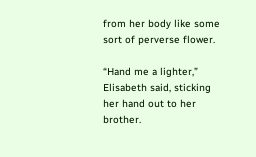from her body like some sort of perverse flower.

“Hand me a lighter,” Elisabeth said, sticking her hand out to her brother.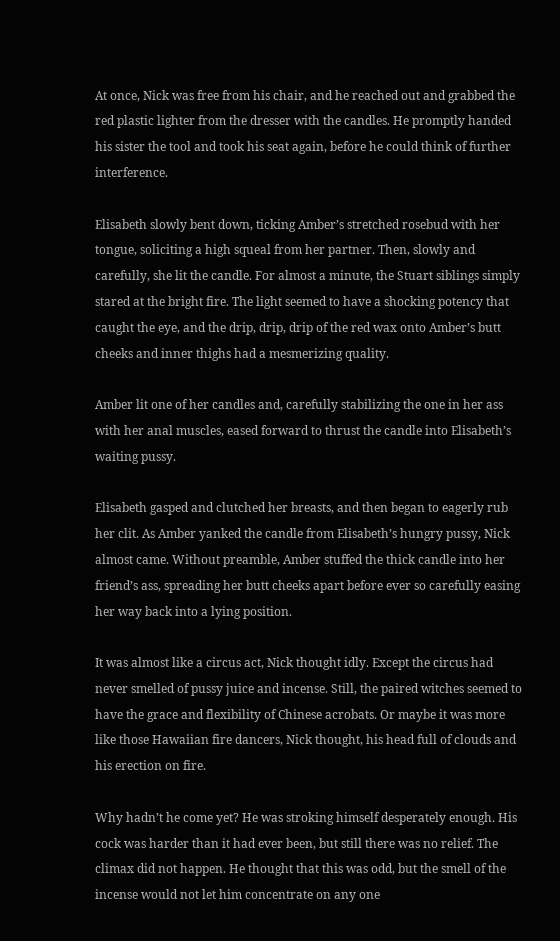At once, Nick was free from his chair, and he reached out and grabbed the red plastic lighter from the dresser with the candles. He promptly handed his sister the tool and took his seat again, before he could think of further interference.

Elisabeth slowly bent down, ticking Amber’s stretched rosebud with her tongue, soliciting a high squeal from her partner. Then, slowly and carefully, she lit the candle. For almost a minute, the Stuart siblings simply stared at the bright fire. The light seemed to have a shocking potency that caught the eye, and the drip, drip, drip of the red wax onto Amber’s butt cheeks and inner thighs had a mesmerizing quality.

Amber lit one of her candles and, carefully stabilizing the one in her ass with her anal muscles, eased forward to thrust the candle into Elisabeth’s waiting pussy.

Elisabeth gasped and clutched her breasts, and then began to eagerly rub her clit. As Amber yanked the candle from Elisabeth’s hungry pussy, Nick almost came. Without preamble, Amber stuffed the thick candle into her friend’s ass, spreading her butt cheeks apart before ever so carefully easing her way back into a lying position.

It was almost like a circus act, Nick thought idly. Except the circus had never smelled of pussy juice and incense. Still, the paired witches seemed to have the grace and flexibility of Chinese acrobats. Or maybe it was more like those Hawaiian fire dancers, Nick thought, his head full of clouds and his erection on fire.

Why hadn’t he come yet? He was stroking himself desperately enough. His cock was harder than it had ever been, but still there was no relief. The climax did not happen. He thought that this was odd, but the smell of the incense would not let him concentrate on any one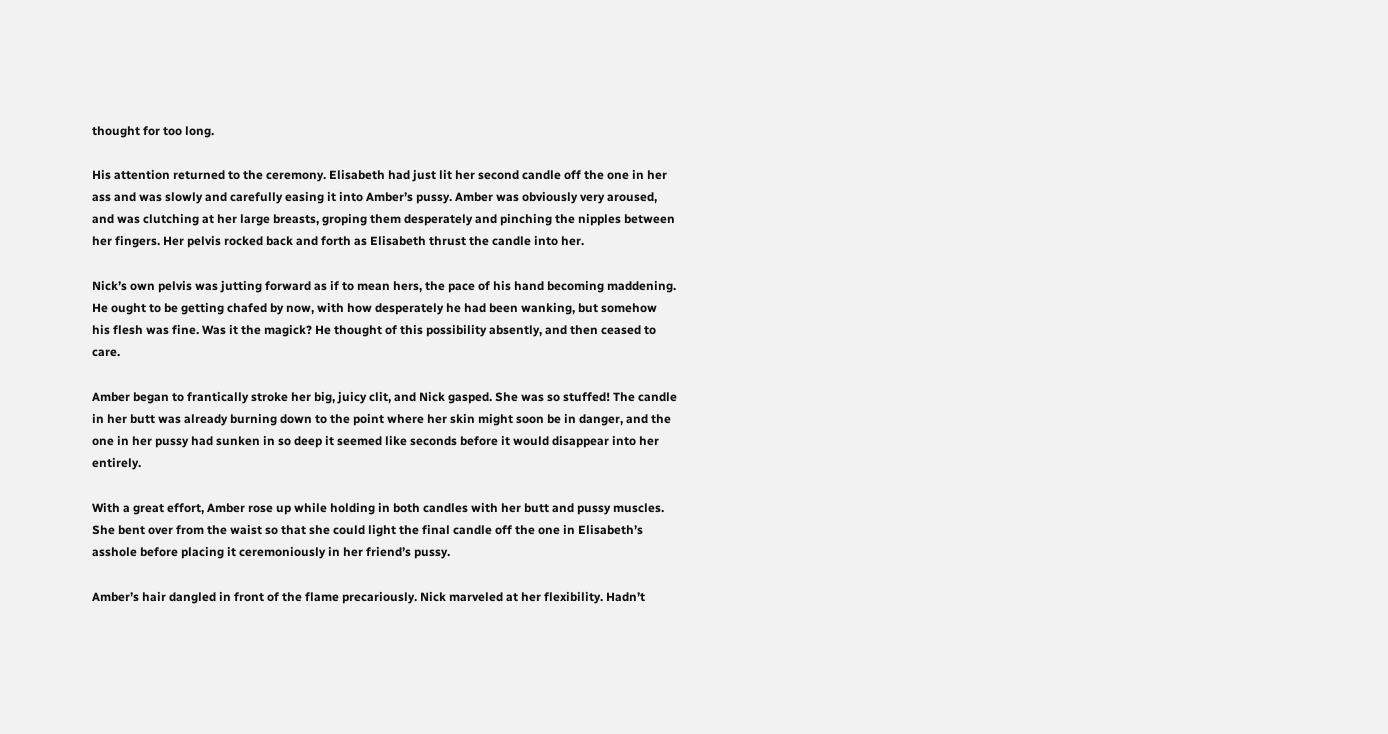thought for too long.

His attention returned to the ceremony. Elisabeth had just lit her second candle off the one in her ass and was slowly and carefully easing it into Amber’s pussy. Amber was obviously very aroused, and was clutching at her large breasts, groping them desperately and pinching the nipples between her fingers. Her pelvis rocked back and forth as Elisabeth thrust the candle into her.

Nick’s own pelvis was jutting forward as if to mean hers, the pace of his hand becoming maddening. He ought to be getting chafed by now, with how desperately he had been wanking, but somehow his flesh was fine. Was it the magick? He thought of this possibility absently, and then ceased to care.

Amber began to frantically stroke her big, juicy clit, and Nick gasped. She was so stuffed! The candle in her butt was already burning down to the point where her skin might soon be in danger, and the one in her pussy had sunken in so deep it seemed like seconds before it would disappear into her entirely.

With a great effort, Amber rose up while holding in both candles with her butt and pussy muscles. She bent over from the waist so that she could light the final candle off the one in Elisabeth’s asshole before placing it ceremoniously in her friend’s pussy.

Amber’s hair dangled in front of the flame precariously. Nick marveled at her flexibility. Hadn’t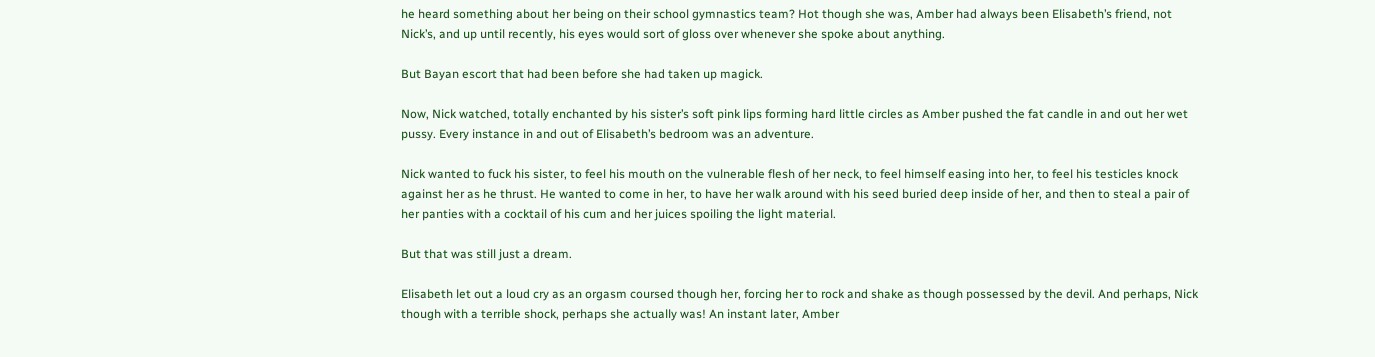he heard something about her being on their school gymnastics team? Hot though she was, Amber had always been Elisabeth’s friend, not Nick’s, and up until recently, his eyes would sort of gloss over whenever she spoke about anything.

But Bayan escort that had been before she had taken up magick.

Now, Nick watched, totally enchanted by his sister’s soft pink lips forming hard little circles as Amber pushed the fat candle in and out her wet pussy. Every instance in and out of Elisabeth’s bedroom was an adventure.

Nick wanted to fuck his sister, to feel his mouth on the vulnerable flesh of her neck, to feel himself easing into her, to feel his testicles knock against her as he thrust. He wanted to come in her, to have her walk around with his seed buried deep inside of her, and then to steal a pair of her panties with a cocktail of his cum and her juices spoiling the light material.

But that was still just a dream.

Elisabeth let out a loud cry as an orgasm coursed though her, forcing her to rock and shake as though possessed by the devil. And perhaps, Nick though with a terrible shock, perhaps she actually was! An instant later, Amber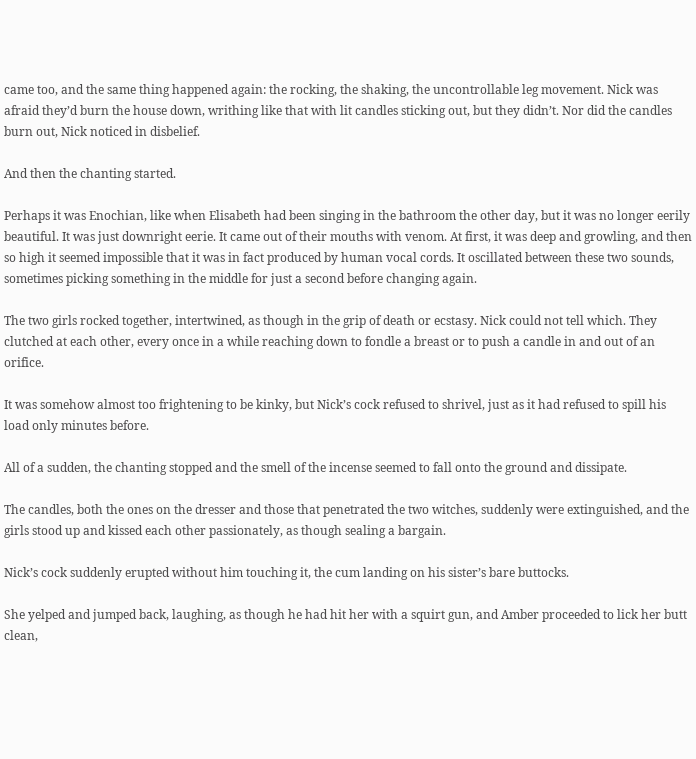came too, and the same thing happened again: the rocking, the shaking, the uncontrollable leg movement. Nick was afraid they’d burn the house down, writhing like that with lit candles sticking out, but they didn’t. Nor did the candles burn out, Nick noticed in disbelief.

And then the chanting started.

Perhaps it was Enochian, like when Elisabeth had been singing in the bathroom the other day, but it was no longer eerily beautiful. It was just downright eerie. It came out of their mouths with venom. At first, it was deep and growling, and then so high it seemed impossible that it was in fact produced by human vocal cords. It oscillated between these two sounds, sometimes picking something in the middle for just a second before changing again.

The two girls rocked together, intertwined, as though in the grip of death or ecstasy. Nick could not tell which. They clutched at each other, every once in a while reaching down to fondle a breast or to push a candle in and out of an orifice.

It was somehow almost too frightening to be kinky, but Nick’s cock refused to shrivel, just as it had refused to spill his load only minutes before.

All of a sudden, the chanting stopped and the smell of the incense seemed to fall onto the ground and dissipate.

The candles, both the ones on the dresser and those that penetrated the two witches, suddenly were extinguished, and the girls stood up and kissed each other passionately, as though sealing a bargain.

Nick’s cock suddenly erupted without him touching it, the cum landing on his sister’s bare buttocks.

She yelped and jumped back, laughing, as though he had hit her with a squirt gun, and Amber proceeded to lick her butt clean,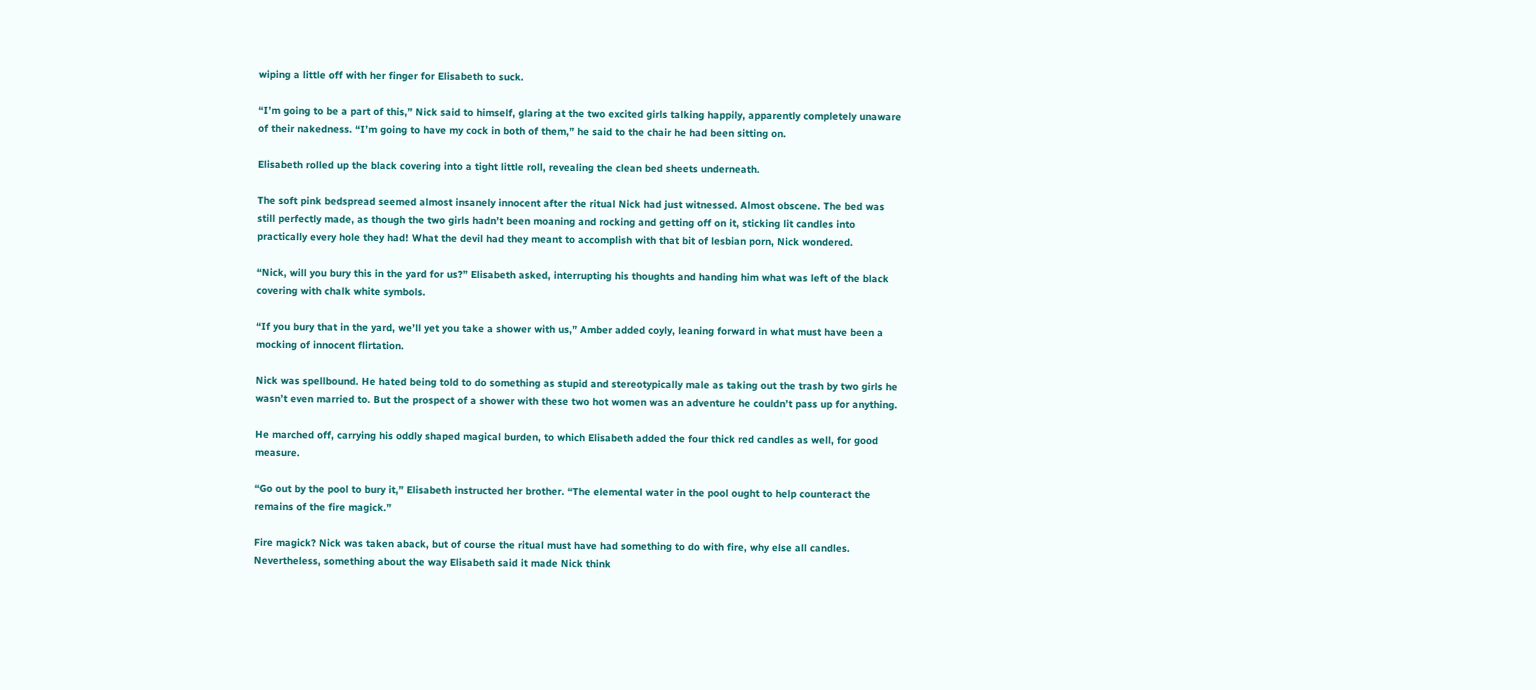wiping a little off with her finger for Elisabeth to suck.

“I’m going to be a part of this,” Nick said to himself, glaring at the two excited girls talking happily, apparently completely unaware of their nakedness. “I’m going to have my cock in both of them,” he said to the chair he had been sitting on.

Elisabeth rolled up the black covering into a tight little roll, revealing the clean bed sheets underneath.

The soft pink bedspread seemed almost insanely innocent after the ritual Nick had just witnessed. Almost obscene. The bed was still perfectly made, as though the two girls hadn’t been moaning and rocking and getting off on it, sticking lit candles into practically every hole they had! What the devil had they meant to accomplish with that bit of lesbian porn, Nick wondered.

“Nick, will you bury this in the yard for us?” Elisabeth asked, interrupting his thoughts and handing him what was left of the black covering with chalk white symbols.

“If you bury that in the yard, we’ll yet you take a shower with us,” Amber added coyly, leaning forward in what must have been a mocking of innocent flirtation.

Nick was spellbound. He hated being told to do something as stupid and stereotypically male as taking out the trash by two girls he wasn’t even married to. But the prospect of a shower with these two hot women was an adventure he couldn’t pass up for anything.

He marched off, carrying his oddly shaped magical burden, to which Elisabeth added the four thick red candles as well, for good measure.

“Go out by the pool to bury it,” Elisabeth instructed her brother. “The elemental water in the pool ought to help counteract the remains of the fire magick.”

Fire magick? Nick was taken aback, but of course the ritual must have had something to do with fire, why else all candles. Nevertheless, something about the way Elisabeth said it made Nick think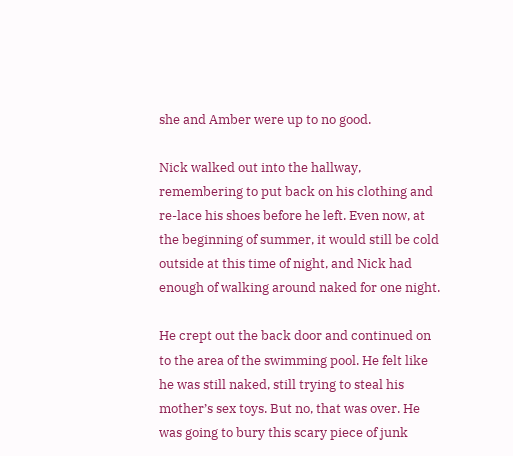she and Amber were up to no good.

Nick walked out into the hallway, remembering to put back on his clothing and re-lace his shoes before he left. Even now, at the beginning of summer, it would still be cold outside at this time of night, and Nick had enough of walking around naked for one night.

He crept out the back door and continued on to the area of the swimming pool. He felt like he was still naked, still trying to steal his mother’s sex toys. But no, that was over. He was going to bury this scary piece of junk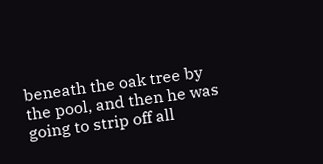beneath the oak tree by the pool, and then he was going to strip off all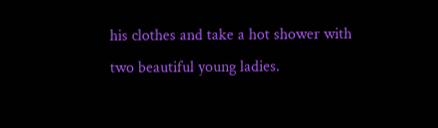his clothes and take a hot shower with two beautiful young ladies.